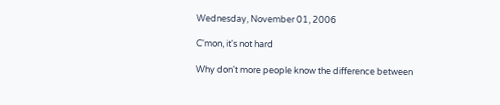Wednesday, November 01, 2006

C'mon, it's not hard

Why don't more people know the difference between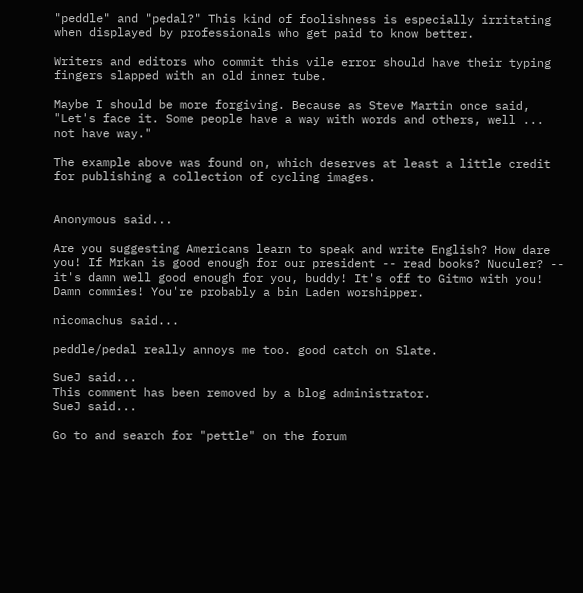"peddle" and "pedal?" This kind of foolishness is especially irritating when displayed by professionals who get paid to know better.

Writers and editors who commit this vile error should have their typing fingers slapped with an old inner tube.

Maybe I should be more forgiving. Because as Steve Martin once said, "Let's face it. Some people have a way with words and others, well ... not have way."

The example above was found on, which deserves at least a little credit for publishing a collection of cycling images.


Anonymous said...

Are you suggesting Americans learn to speak and write English? How dare you! If Mrkan is good enough for our president -- read books? Nuculer? -- it's damn well good enough for you, buddy! It's off to Gitmo with you! Damn commies! You're probably a bin Laden worshipper.

nicomachus said...

peddle/pedal really annoys me too. good catch on Slate.

SueJ said...
This comment has been removed by a blog administrator.
SueJ said...

Go to and search for "pettle" on the forum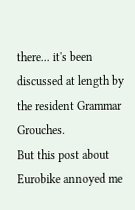there... it's been discussed at length by the resident Grammar Grouches.
But this post about Eurobike annoyed me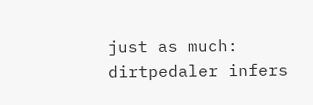just as much: dirtpedaler infers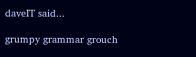daveIT said...

grumpy grammar grouch